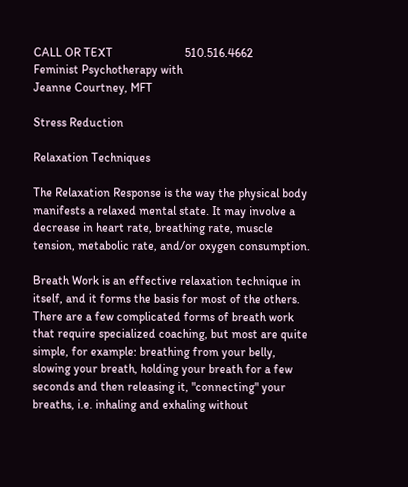CALL OR TEXT                        510.516.4662
Feminist Psychotherapy with
Jeanne Courtney, MFT

Stress Reduction

Relaxation Techniques

The Relaxation Response is the way the physical body manifests a relaxed mental state. It may involve a decrease in heart rate, breathing rate, muscle tension, metabolic rate, and/or oxygen consumption.

Breath Work is an effective relaxation technique in itself, and it forms the basis for most of the others. There are a few complicated forms of breath work that require specialized coaching, but most are quite simple, for example: breathing from your belly, slowing your breath, holding your breath for a few seconds and then releasing it, "connecting" your breaths, i.e. inhaling and exhaling without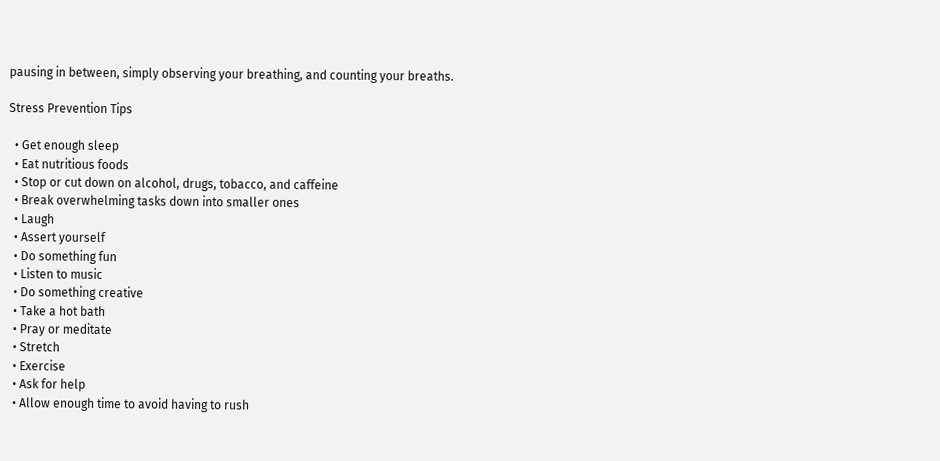pausing in between, simply observing your breathing, and counting your breaths.

Stress Prevention Tips

  • Get enough sleep
  • Eat nutritious foods
  • Stop or cut down on alcohol, drugs, tobacco, and caffeine
  • Break overwhelming tasks down into smaller ones
  • Laugh
  • Assert yourself
  • Do something fun
  • Listen to music
  • Do something creative
  • Take a hot bath
  • Pray or meditate
  • Stretch
  • Exercise
  • Ask for help
  • Allow enough time to avoid having to rush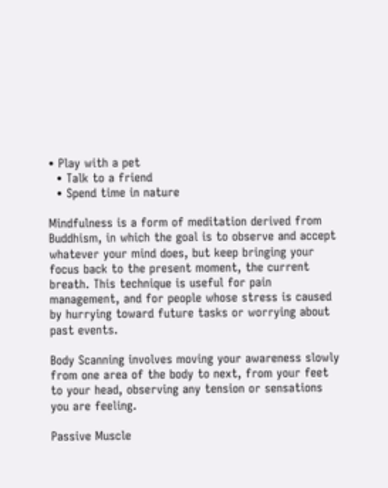• Play with a pet
  • Talk to a friend
  • Spend time in nature

Mindfulness is a form of meditation derived from Buddhism, in which the goal is to observe and accept whatever your mind does, but keep bringing your focus back to the present moment, the current breath. This technique is useful for pain management, and for people whose stress is caused by hurrying toward future tasks or worrying about past events.

Body Scanning involves moving your awareness slowly from one area of the body to next, from your feet to your head, observing any tension or sensations you are feeling.

Passive Muscle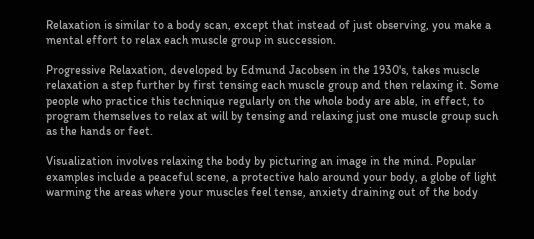Relaxation is similar to a body scan, except that instead of just observing, you make a mental effort to relax each muscle group in succession.

Progressive Relaxation, developed by Edmund Jacobsen in the 1930's, takes muscle relaxation a step further by first tensing each muscle group and then relaxing it. Some people who practice this technique regularly on the whole body are able, in effect, to program themselves to relax at will by tensing and relaxing just one muscle group such as the hands or feet.

Visualization involves relaxing the body by picturing an image in the mind. Popular examples include a peaceful scene, a protective halo around your body, a globe of light warming the areas where your muscles feel tense, anxiety draining out of the body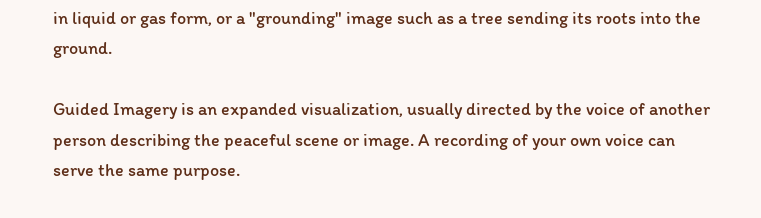in liquid or gas form, or a "grounding" image such as a tree sending its roots into the ground.

Guided Imagery is an expanded visualization, usually directed by the voice of another person describing the peaceful scene or image. A recording of your own voice can serve the same purpose.